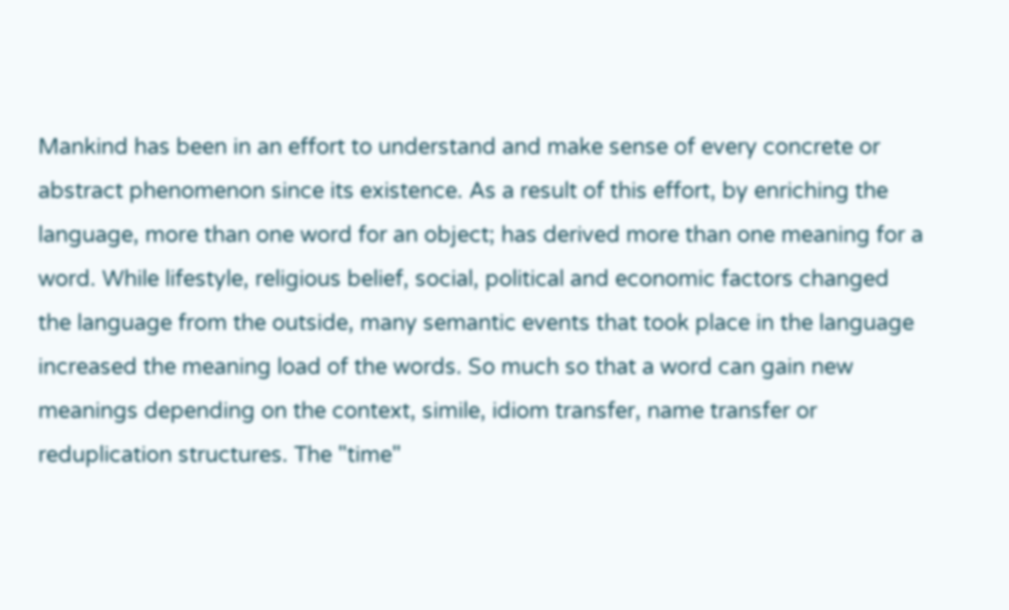Mankind has been in an effort to understand and make sense of every concrete or abstract phenomenon since its existence. As a result of this effort, by enriching the language, more than one word for an object; has derived more than one meaning for a word. While lifestyle, religious belief, social, political and economic factors changed the language from the outside, many semantic events that took place in the language increased the meaning load of the words. So much so that a word can gain new meanings depending on the context, simile, idiom transfer, name transfer or reduplication structures. The "time"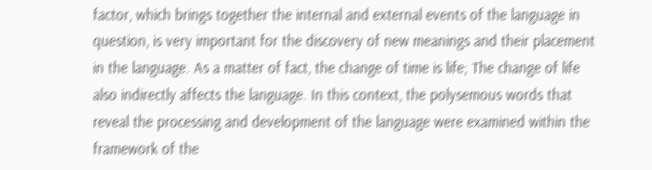factor, which brings together the internal and external events of the language in question, is very important for the discovery of new meanings and their placement in the language. As a matter of fact, the change of time is life; The change of life also indirectly affects the language. In this context, the polysemous words that reveal the processing and development of the language were examined within the framework of the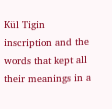Kül Tigin inscription and the words that kept all their meanings in a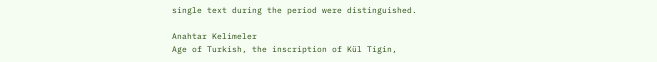single text during the period were distinguished.

Anahtar Kelimeler
Age of Turkish, the inscription of Kül Tigin,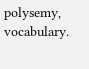polysemy, vocabulary.